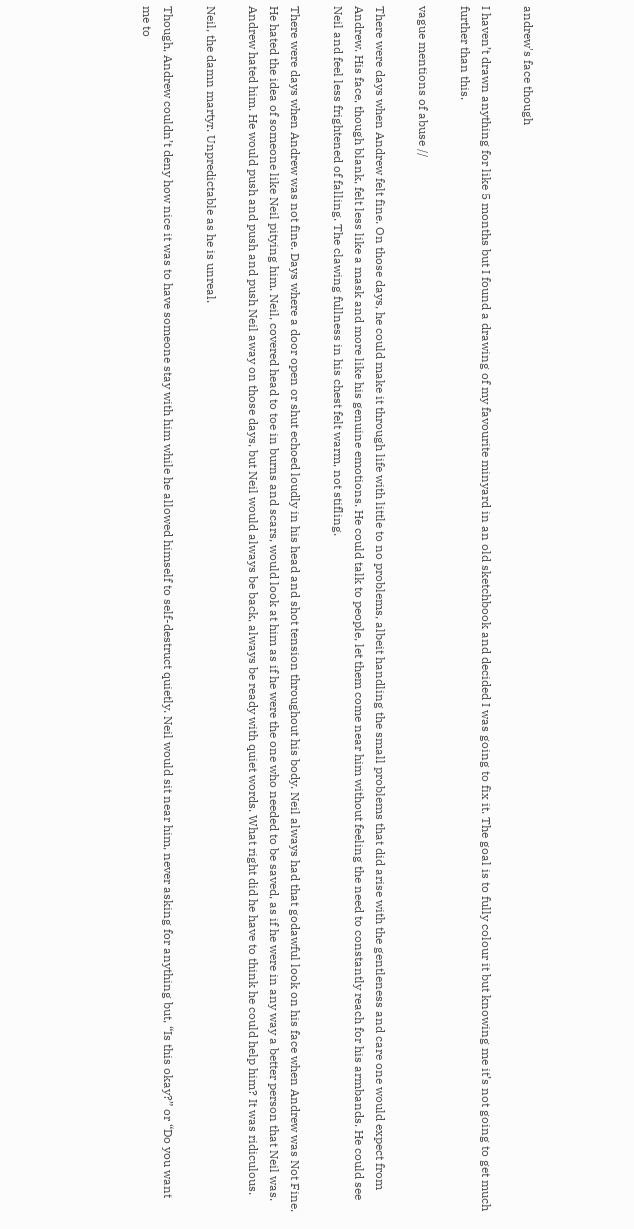andrew's face though

I haven’t drawn anything for like 5 months but I found a drawing of my favourite minyard in an old sketchbook and decided I was going to fix it. The goal is to fully colour it but knowing me it’s not going to get much further than this.

vague mentions of abuse //

There were days when Andrew felt fine. On those days, he could make it through life with little to no problems, albeit handling the small problems that did arise with the gentleness and care one would expect from Andrew. His face, though blank, felt less like a mask and more like his genuine emotions. He could talk to people, let them come near him without feeling the need to constantly reach for his armbands. He could see Neil and feel less frightened of falling. The clawing fullness in his chest felt warm, not stifling.

There were days when Andrew was not fine. Days where a door open or shut echoed loudly in his head and shot tension throughout his body. Neil always had that godawful look on his face when Andrew was Not Fine. He hated the idea of someone like Neil pitying him. Neil, covered head to toe in burns and scars, would look at him as if he were the one who needed to be saved, as if he were in any way a better person that Neil was. Andrew hated him. He would push and push and push Neil away on those days, but Neil would always be back, always be ready with quiet words. What right did he have to think he could help him? It was ridiculous.

Neil, the damn martyr. Unpredictable as he is unreal.

Though, Andrew couldn’t deny how nice it was to have someone stay with him while he allowed himself to self-destruct quietly. Neil would sit near him, never asking for anything but, “Is this okay?” or “Do you want me to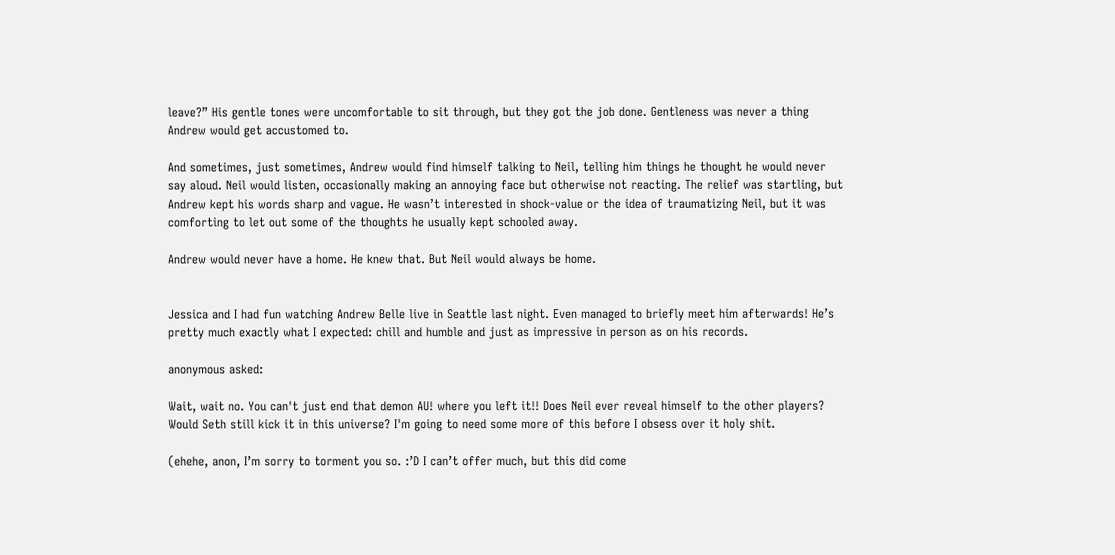leave?” His gentle tones were uncomfortable to sit through, but they got the job done. Gentleness was never a thing Andrew would get accustomed to.

And sometimes, just sometimes, Andrew would find himself talking to Neil, telling him things he thought he would never say aloud. Neil would listen, occasionally making an annoying face but otherwise not reacting. The relief was startling, but Andrew kept his words sharp and vague. He wasn’t interested in shock-value or the idea of traumatizing Neil, but it was comforting to let out some of the thoughts he usually kept schooled away.

Andrew would never have a home. He knew that. But Neil would always be home.


Jessica and I had fun watching Andrew Belle live in Seattle last night. Even managed to briefly meet him afterwards! He’s pretty much exactly what I expected: chill and humble and just as impressive in person as on his records.

anonymous asked:

Wait, wait no. You can't just end that demon AU! where you left it!! Does Neil ever reveal himself to the other players? Would Seth still kick it in this universe? I'm going to need some more of this before I obsess over it holy shit.

(ehehe, anon, I’m sorry to torment you so. :’D I can’t offer much, but this did come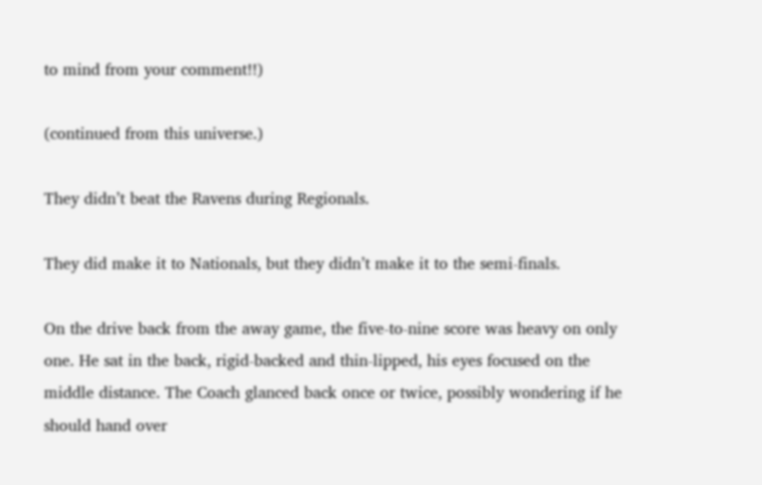to mind from your comment!!)

(continued from this universe.)

They didn’t beat the Ravens during Regionals.

They did make it to Nationals, but they didn’t make it to the semi-finals.

On the drive back from the away game, the five-to-nine score was heavy on only one. He sat in the back, rigid-backed and thin-lipped, his eyes focused on the middle distance. The Coach glanced back once or twice, possibly wondering if he should hand over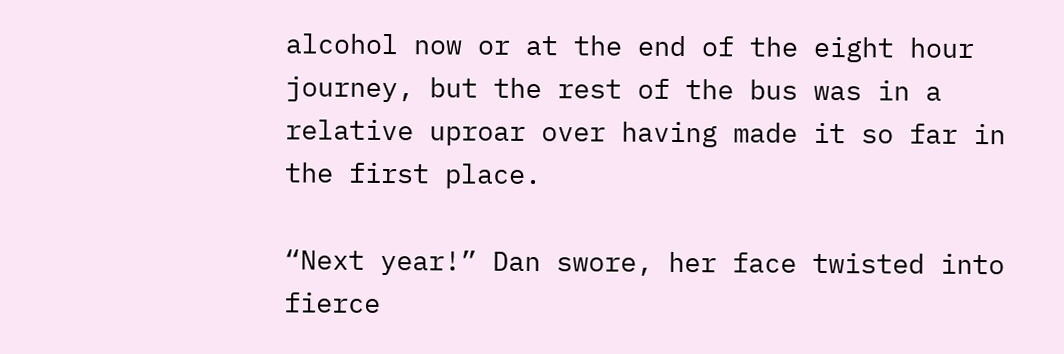alcohol now or at the end of the eight hour journey, but the rest of the bus was in a relative uproar over having made it so far in the first place.

“Next year!” Dan swore, her face twisted into fierce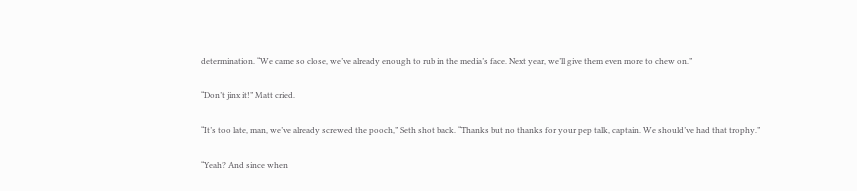determination. “We came so close, we’ve already enough to rub in the media’s face. Next year, we’ll give them even more to chew on.”

“Don’t jinx it!” Matt cried.

“It’s too late, man, we’ve already screwed the pooch,” Seth shot back. “Thanks but no thanks for your pep talk, captain. We should’ve had that trophy.”

“Yeah? And since when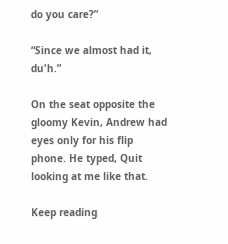do you care?”

“Since we almost had it, du'h.”

On the seat opposite the gloomy Kevin, Andrew had eyes only for his flip phone. He typed, Quit looking at me like that.

Keep reading